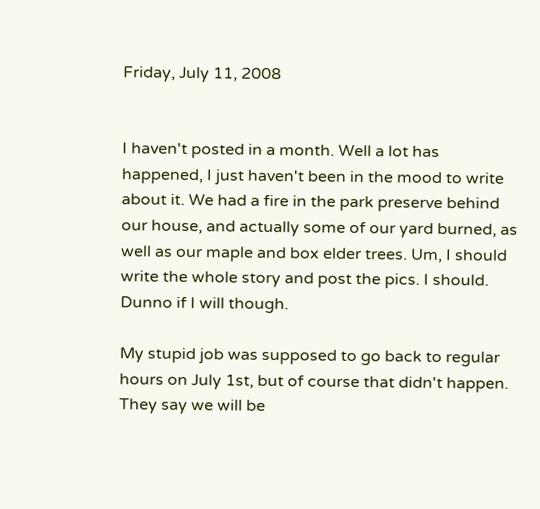Friday, July 11, 2008


I haven't posted in a month. Well a lot has happened, I just haven't been in the mood to write about it. We had a fire in the park preserve behind our house, and actually some of our yard burned, as well as our maple and box elder trees. Um, I should write the whole story and post the pics. I should. Dunno if I will though.

My stupid job was supposed to go back to regular hours on July 1st, but of course that didn't happen. They say we will be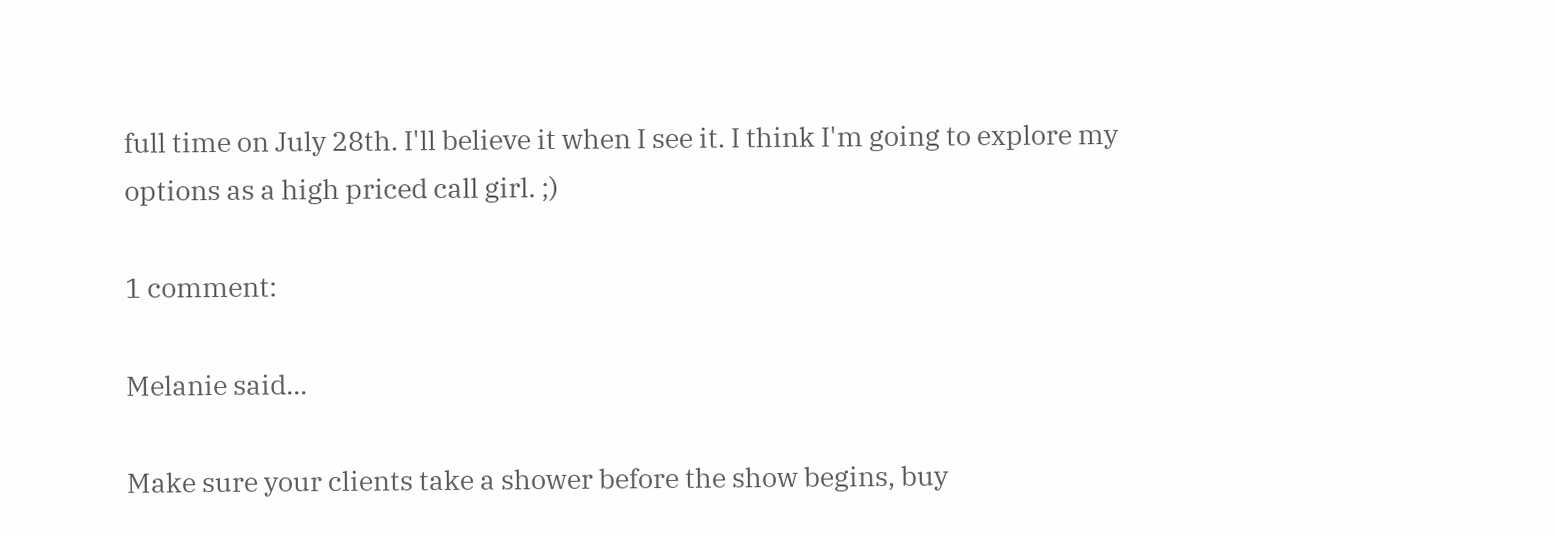full time on July 28th. I'll believe it when I see it. I think I'm going to explore my options as a high priced call girl. ;)

1 comment:

Melanie said...

Make sure your clients take a shower before the show begins, buy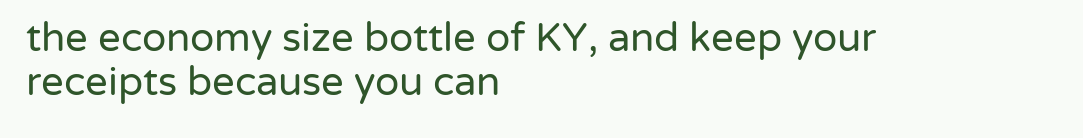the economy size bottle of KY, and keep your receipts because you can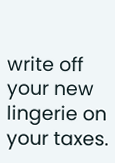write off your new lingerie on your taxes.